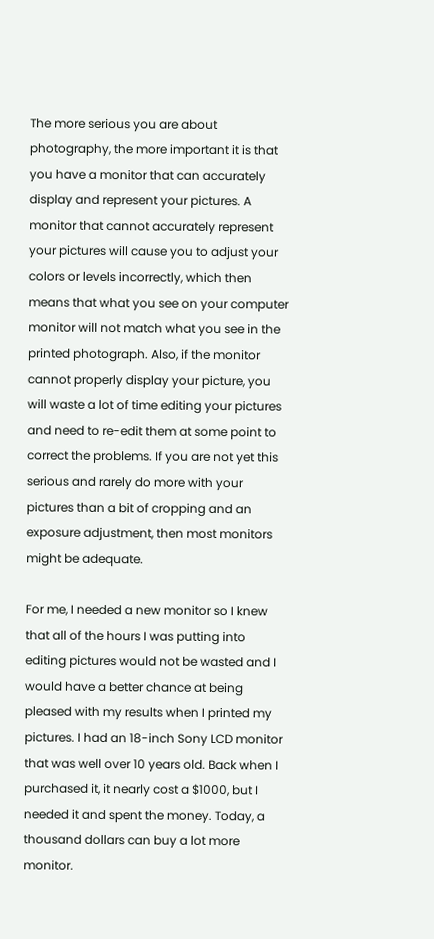The more serious you are about photography, the more important it is that you have a monitor that can accurately display and represent your pictures. A monitor that cannot accurately represent your pictures will cause you to adjust your colors or levels incorrectly, which then means that what you see on your computer monitor will not match what you see in the printed photograph. Also, if the monitor cannot properly display your picture, you will waste a lot of time editing your pictures and need to re-edit them at some point to correct the problems. If you are not yet this serious and rarely do more with your pictures than a bit of cropping and an exposure adjustment, then most monitors might be adequate.

For me, I needed a new monitor so I knew that all of the hours I was putting into editing pictures would not be wasted and I would have a better chance at being pleased with my results when I printed my pictures. I had an 18-inch Sony LCD monitor that was well over 10 years old. Back when I purchased it, it nearly cost a $1000, but I needed it and spent the money. Today, a thousand dollars can buy a lot more monitor.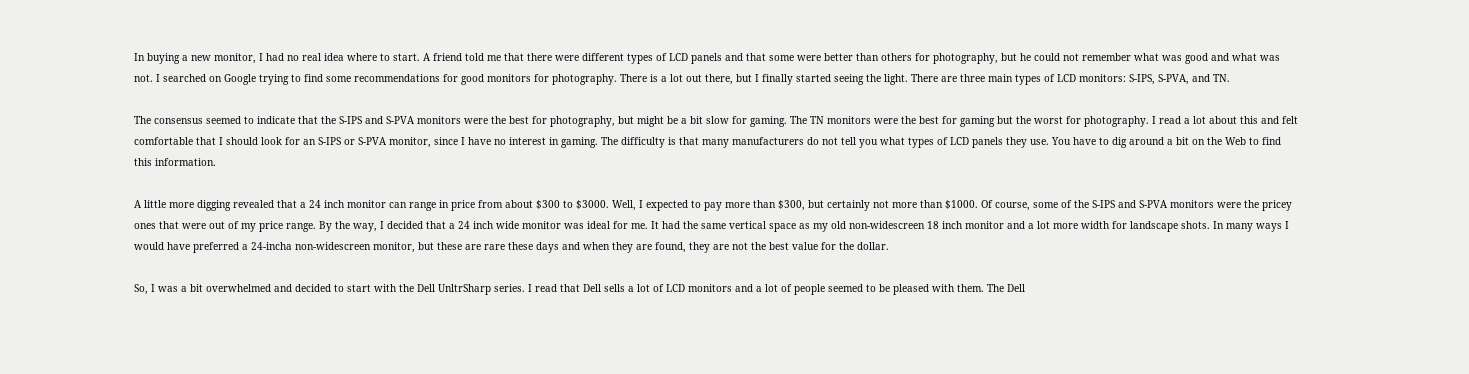In buying a new monitor, I had no real idea where to start. A friend told me that there were different types of LCD panels and that some were better than others for photography, but he could not remember what was good and what was not. I searched on Google trying to find some recommendations for good monitors for photography. There is a lot out there, but I finally started seeing the light. There are three main types of LCD monitors: S-IPS, S-PVA, and TN.

The consensus seemed to indicate that the S-IPS and S-PVA monitors were the best for photography, but might be a bit slow for gaming. The TN monitors were the best for gaming but the worst for photography. I read a lot about this and felt comfortable that I should look for an S-IPS or S-PVA monitor, since I have no interest in gaming. The difficulty is that many manufacturers do not tell you what types of LCD panels they use. You have to dig around a bit on the Web to find this information.

A little more digging revealed that a 24 inch monitor can range in price from about $300 to $3000. Well, I expected to pay more than $300, but certainly not more than $1000. Of course, some of the S-IPS and S-PVA monitors were the pricey ones that were out of my price range. By the way, I decided that a 24 inch wide monitor was ideal for me. It had the same vertical space as my old non-widescreen 18 inch monitor and a lot more width for landscape shots. In many ways I would have preferred a 24-incha non-widescreen monitor, but these are rare these days and when they are found, they are not the best value for the dollar.

So, I was a bit overwhelmed and decided to start with the Dell UnltrSharp series. I read that Dell sells a lot of LCD monitors and a lot of people seemed to be pleased with them. The Dell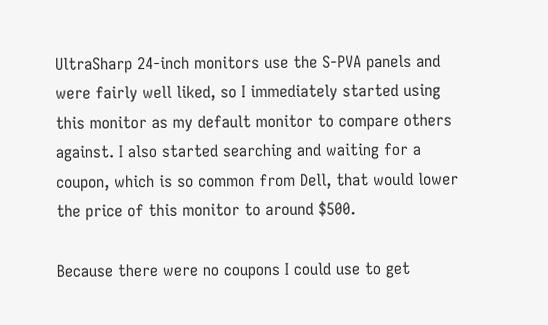UltraSharp 24-inch monitors use the S-PVA panels and were fairly well liked, so I immediately started using this monitor as my default monitor to compare others against. I also started searching and waiting for a coupon, which is so common from Dell, that would lower the price of this monitor to around $500.

Because there were no coupons I could use to get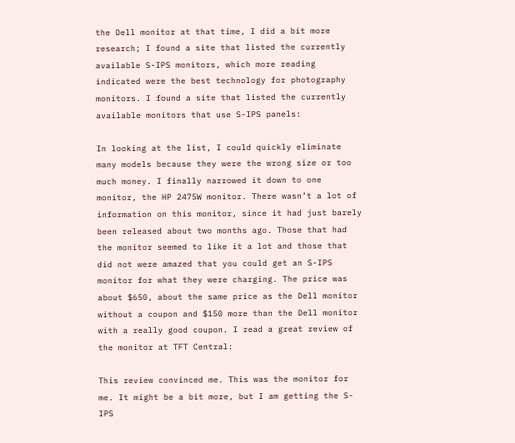the Dell monitor at that time, I did a bit more research; I found a site that listed the currently available S-IPS monitors, which more reading indicated were the best technology for photography monitors. I found a site that listed the currently available monitors that use S-IPS panels:

In looking at the list, I could quickly eliminate many models because they were the wrong size or too much money. I finally narrowed it down to one monitor, the HP 2475W monitor. There wasn’t a lot of information on this monitor, since it had just barely been released about two months ago. Those that had the monitor seemed to like it a lot and those that did not were amazed that you could get an S-IPS monitor for what they were charging. The price was about $650, about the same price as the Dell monitor without a coupon and $150 more than the Dell monitor with a really good coupon. I read a great review of the monitor at TFT Central:

This review convinced me. This was the monitor for me. It might be a bit more, but I am getting the S-IPS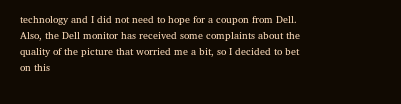technology and I did not need to hope for a coupon from Dell. Also, the Dell monitor has received some complaints about the quality of the picture that worried me a bit, so I decided to bet on this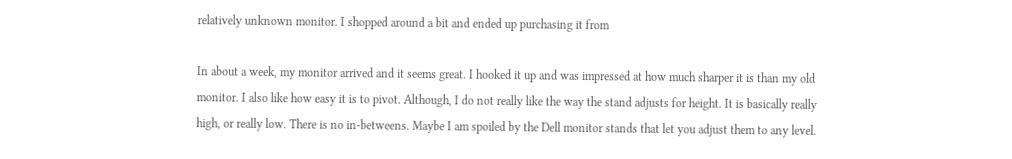relatively unknown monitor. I shopped around a bit and ended up purchasing it from

In about a week, my monitor arrived and it seems great. I hooked it up and was impressed at how much sharper it is than my old monitor. I also like how easy it is to pivot. Although, I do not really like the way the stand adjusts for height. It is basically really high, or really low. There is no in-betweens. Maybe I am spoiled by the Dell monitor stands that let you adjust them to any level.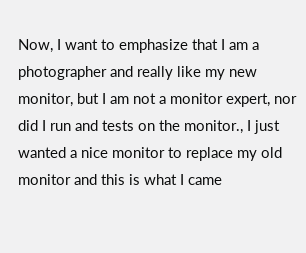Now, I want to emphasize that I am a photographer and really like my new monitor, but I am not a monitor expert, nor did I run and tests on the monitor., I just wanted a nice monitor to replace my old monitor and this is what I came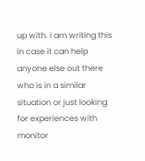up with. I am writing this in case it can help anyone else out there who is in a similar situation or just looking for experiences with monitor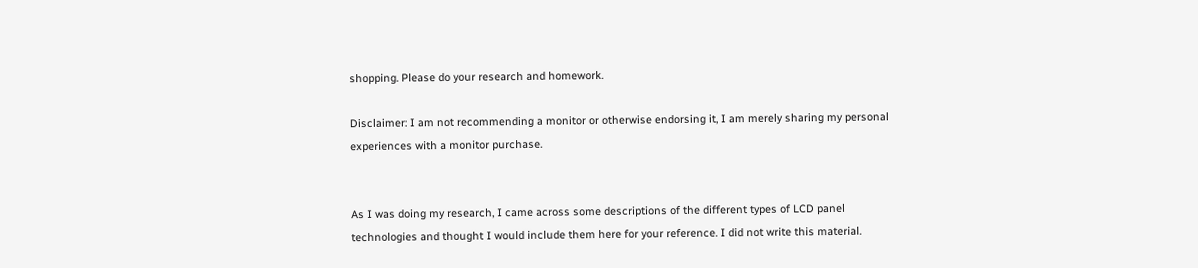shopping. Please do your research and homework.

Disclaimer: I am not recommending a monitor or otherwise endorsing it, I am merely sharing my personal experiences with a monitor purchase.


As I was doing my research, I came across some descriptions of the different types of LCD panel technologies and thought I would include them here for your reference. I did not write this material.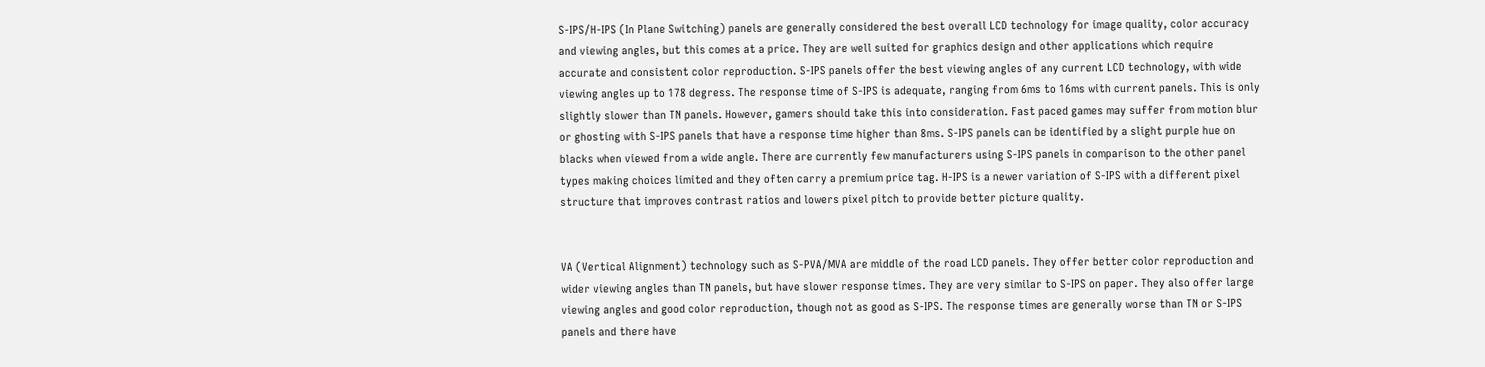S-IPS/H-IPS (In Plane Switching) panels are generally considered the best overall LCD technology for image quality, color accuracy and viewing angles, but this comes at a price. They are well suited for graphics design and other applications which require accurate and consistent color reproduction. S-IPS panels offer the best viewing angles of any current LCD technology, with wide viewing angles up to 178 degress. The response time of S-IPS is adequate, ranging from 6ms to 16ms with current panels. This is only slightly slower than TN panels. However, gamers should take this into consideration. Fast paced games may suffer from motion blur or ghosting with S-IPS panels that have a response time higher than 8ms. S-IPS panels can be identified by a slight purple hue on blacks when viewed from a wide angle. There are currently few manufacturers using S-IPS panels in comparison to the other panel types making choices limited and they often carry a premium price tag. H-IPS is a newer variation of S-IPS with a different pixel structure that improves contrast ratios and lowers pixel pitch to provide better picture quality.


VA (Vertical Alignment) technology such as S-PVA/MVA are middle of the road LCD panels. They offer better color reproduction and wider viewing angles than TN panels, but have slower response times. They are very similar to S-IPS on paper. They also offer large viewing angles and good color reproduction, though not as good as S-IPS. The response times are generally worse than TN or S-IPS panels and there have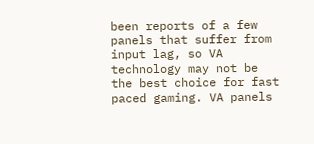been reports of a few panels that suffer from input lag, so VA technology may not be the best choice for fast paced gaming. VA panels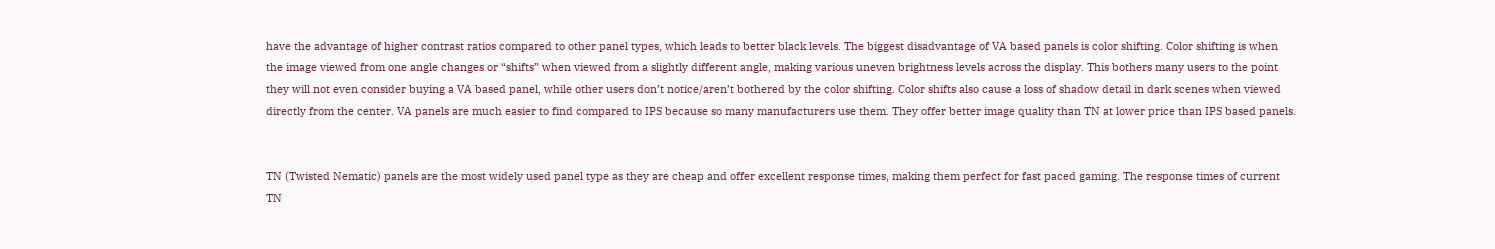have the advantage of higher contrast ratios compared to other panel types, which leads to better black levels. The biggest disadvantage of VA based panels is color shifting. Color shifting is when the image viewed from one angle changes or “shifts” when viewed from a slightly different angle, making various uneven brightness levels across the display. This bothers many users to the point they will not even consider buying a VA based panel, while other users don’t notice/aren’t bothered by the color shifting. Color shifts also cause a loss of shadow detail in dark scenes when viewed directly from the center. VA panels are much easier to find compared to IPS because so many manufacturers use them. They offer better image quality than TN at lower price than IPS based panels.


TN (Twisted Nematic) panels are the most widely used panel type as they are cheap and offer excellent response times, making them perfect for fast paced gaming. The response times of current TN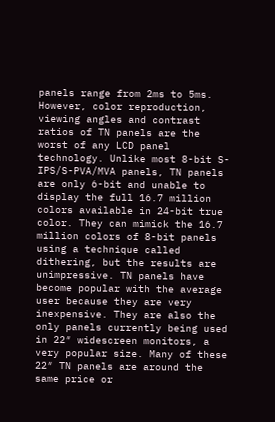panels range from 2ms to 5ms. However, color reproduction, viewing angles and contrast ratios of TN panels are the worst of any LCD panel technology. Unlike most 8-bit S-IPS/S-PVA/MVA panels, TN panels are only 6-bit and unable to display the full 16.7 million colors available in 24-bit true color. They can mimick the 16.7 million colors of 8-bit panels using a technique called dithering, but the results are unimpressive. TN panels have become popular with the average user because they are very inexpensive. They are also the only panels currently being used in 22″ widescreen monitors, a very popular size. Many of these 22″ TN panels are around the same price or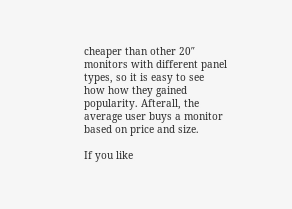cheaper than other 20″ monitors with different panel types, so it is easy to see how how they gained popularity. Afterall, the average user buys a monitor based on price and size.

If you like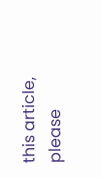this article, please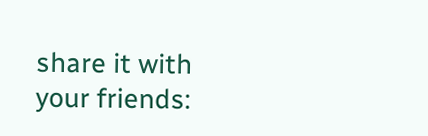share it with your friends: